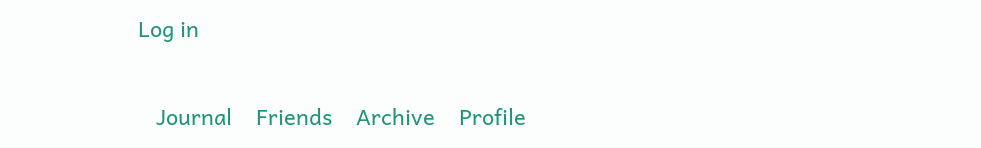Log in

   Journal    Friends    Archive    Profile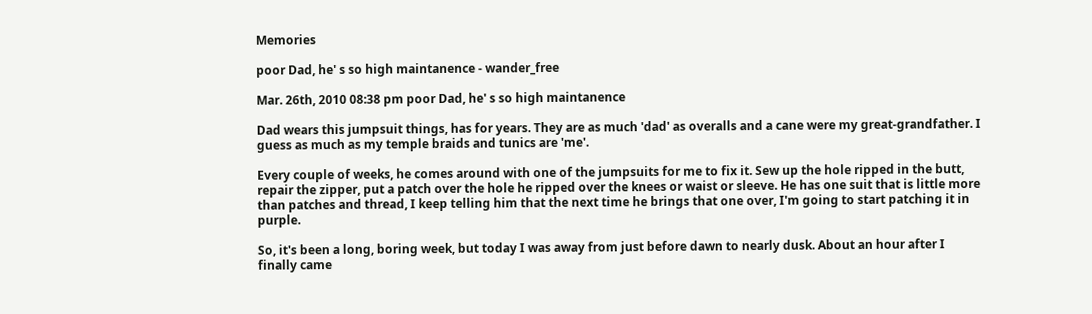Memories

poor Dad, he' s so high maintanence - wander_free

Mar. 26th, 2010 08:38 pm poor Dad, he' s so high maintanence

Dad wears this jumpsuit things, has for years. They are as much 'dad' as overalls and a cane were my great-grandfather. I guess as much as my temple braids and tunics are 'me'.

Every couple of weeks, he comes around with one of the jumpsuits for me to fix it. Sew up the hole ripped in the butt, repair the zipper, put a patch over the hole he ripped over the knees or waist or sleeve. He has one suit that is little more than patches and thread, I keep telling him that the next time he brings that one over, I'm going to start patching it in purple.

So, it's been a long, boring week, but today I was away from just before dawn to nearly dusk. About an hour after I finally came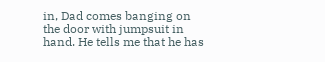in, Dad comes banging on the door with jumpsuit in hand. He tells me that he has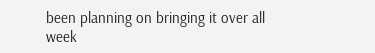been planning on bringing it over all week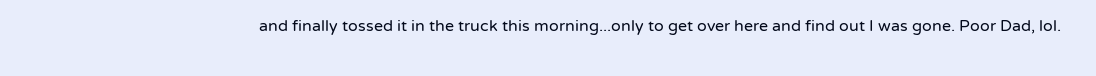and finally tossed it in the truck this morning...only to get over here and find out I was gone. Poor Dad, lol.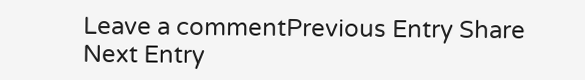Leave a commentPrevious Entry Share Next Entry